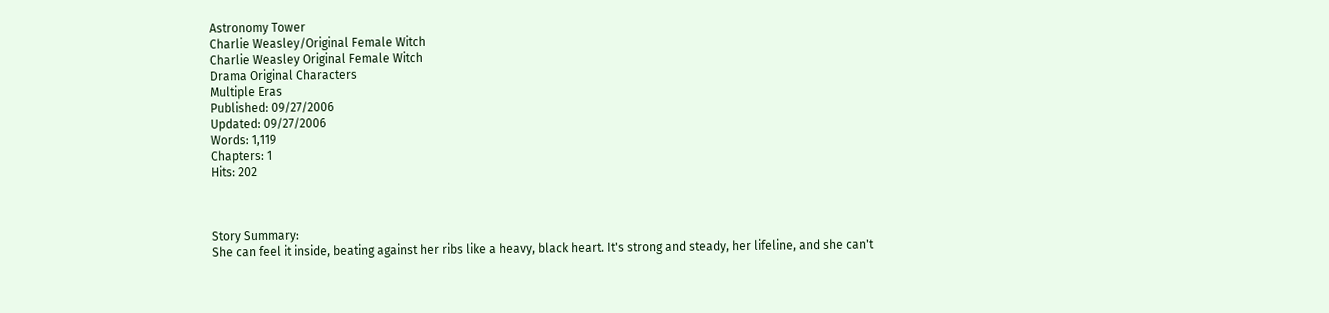Astronomy Tower
Charlie Weasley/Original Female Witch
Charlie Weasley Original Female Witch
Drama Original Characters
Multiple Eras
Published: 09/27/2006
Updated: 09/27/2006
Words: 1,119
Chapters: 1
Hits: 202



Story Summary:
She can feel it inside, beating against her ribs like a heavy, black heart. It's strong and steady, her lifeline, and she can't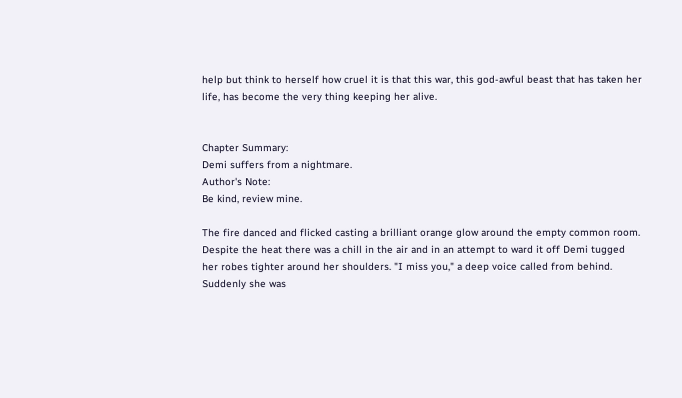help but think to herself how cruel it is that this war, this god-awful beast that has taken her life, has become the very thing keeping her alive.


Chapter Summary:
Demi suffers from a nightmare.
Author's Note:
Be kind, review mine.

The fire danced and flicked casting a brilliant orange glow around the empty common room. Despite the heat there was a chill in the air and in an attempt to ward it off Demi tugged her robes tighter around her shoulders. "I miss you," a deep voice called from behind. Suddenly she was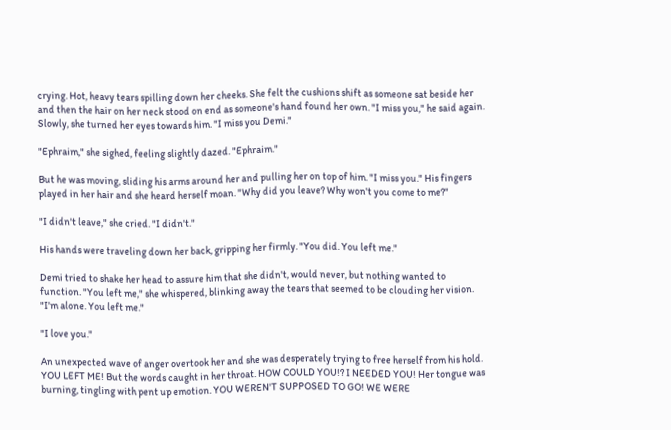crying. Hot, heavy tears spilling down her cheeks. She felt the cushions shift as someone sat beside her and then the hair on her neck stood on end as someone's hand found her own. "I miss you," he said again. Slowly, she turned her eyes towards him. "I miss you Demi."

"Ephraim," she sighed, feeling slightly dazed. "Ephraim."

But he was moving, sliding his arms around her and pulling her on top of him. "I miss you." His fingers played in her hair and she heard herself moan. "Why did you leave? Why won't you come to me?"

"I didn't leave," she cried. "I didn't."

His hands were traveling down her back, gripping her firmly. "You did. You left me."

Demi tried to shake her head to assure him that she didn't, would never, but nothing wanted to function. "You left me," she whispered, blinking away the tears that seemed to be clouding her vision. "I'm alone. You left me."

"I love you."

An unexpected wave of anger overtook her and she was desperately trying to free herself from his hold. YOU LEFT ME! But the words caught in her throat. HOW COULD YOU!? I NEEDED YOU! Her tongue was burning, tingling with pent up emotion. YOU WEREN'T SUPPOSED TO GO! WE WERE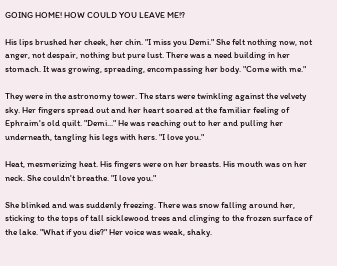GOING HOME! HOW COULD YOU LEAVE ME!?

His lips brushed her cheek, her chin. "I miss you Demi." She felt nothing now, not anger, not despair, nothing but pure lust. There was a need building in her stomach. It was growing, spreading, encompassing her body. "Come with me."

They were in the astronomy tower. The stars were twinkling against the velvety sky. Her fingers spread out and her heart soared at the familiar feeling of Ephraim's old quilt. "Demi..." He was reaching out to her and pulling her underneath, tangling his legs with hers. "I love you."

Heat, mesmerizing heat. His fingers were on her breasts. His mouth was on her neck. She couldn't breathe. "I love you."

She blinked and was suddenly freezing. There was snow falling around her, sticking to the tops of tall sicklewood trees and clinging to the frozen surface of the lake. "What if you die?" Her voice was weak, shaky.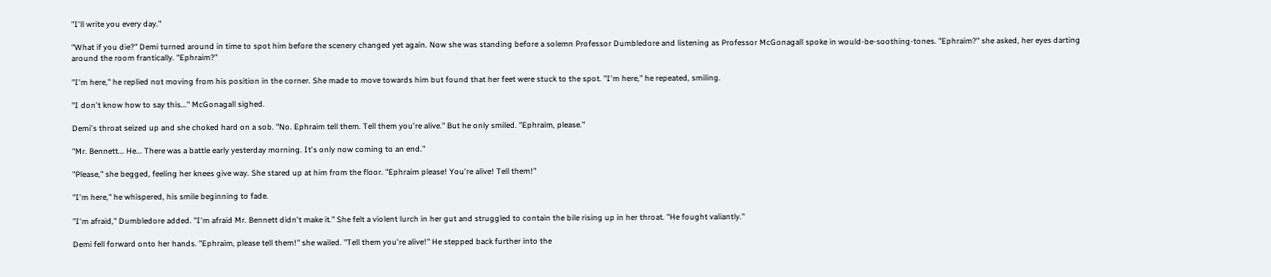"I'll write you every day."

"What if you die?" Demi turned around in time to spot him before the scenery changed yet again. Now she was standing before a solemn Professor Dumbledore and listening as Professor McGonagall spoke in would-be-soothing-tones. "Ephraim?" she asked, her eyes darting around the room frantically. "Ephraim?"

"I'm here," he replied not moving from his position in the corner. She made to move towards him but found that her feet were stuck to the spot. "I'm here," he repeated, smiling.

"I don't know how to say this..." McGonagall sighed.

Demi's throat seized up and she choked hard on a sob. "No. Ephraim tell them. Tell them you're alive." But he only smiled. "Ephraim, please."

"Mr. Bennett... He... There was a battle early yesterday morning. It's only now coming to an end."

"Please," she begged, feeling her knees give way. She stared up at him from the floor. "Ephraim please! You're alive! Tell them!"

"I'm here," he whispered, his smile beginning to fade.

"I'm afraid," Dumbledore added. "I'm afraid Mr. Bennett didn't make it." She felt a violent lurch in her gut and struggled to contain the bile rising up in her throat. "He fought valiantly."

Demi fell forward onto her hands. "Ephraim, please tell them!" she wailed. "Tell them you're alive!" He stepped back further into the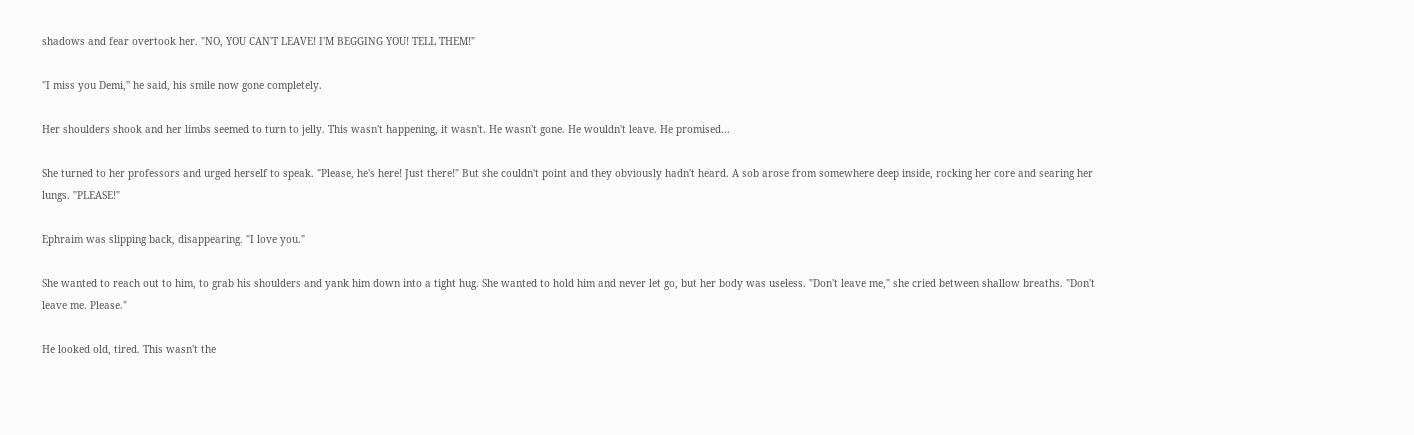shadows and fear overtook her. "NO, YOU CAN'T LEAVE! I'M BEGGING YOU! TELL THEM!"

"I miss you Demi," he said, his smile now gone completely.

Her shoulders shook and her limbs seemed to turn to jelly. This wasn't happening, it wasn't. He wasn't gone. He wouldn't leave. He promised...

She turned to her professors and urged herself to speak. "Please, he's here! Just there!" But she couldn't point and they obviously hadn't heard. A sob arose from somewhere deep inside, rocking her core and searing her lungs. "PLEASE!"

Ephraim was slipping back, disappearing. "I love you."

She wanted to reach out to him, to grab his shoulders and yank him down into a tight hug. She wanted to hold him and never let go, but her body was useless. "Don't leave me," she cried between shallow breaths. "Don't leave me. Please."

He looked old, tired. This wasn't the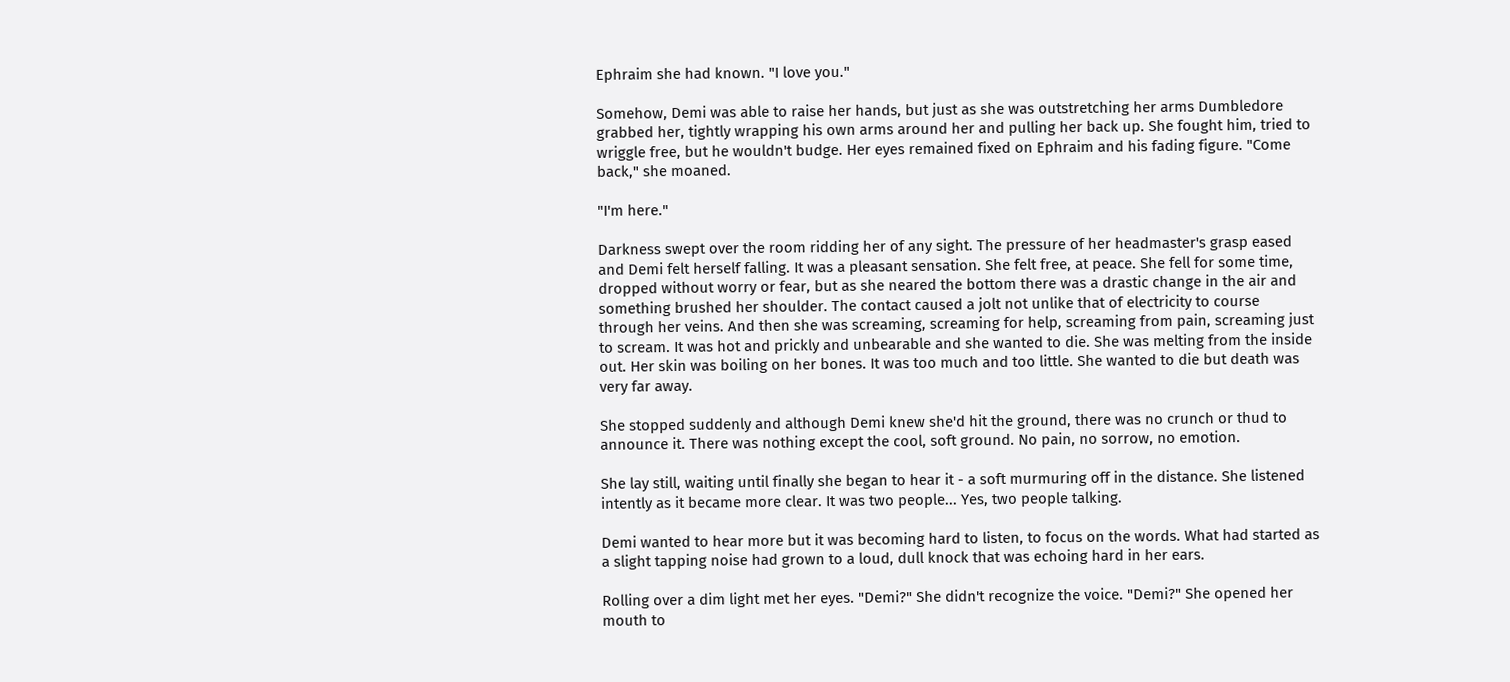Ephraim she had known. "I love you."

Somehow, Demi was able to raise her hands, but just as she was outstretching her arms Dumbledore grabbed her, tightly wrapping his own arms around her and pulling her back up. She fought him, tried to wriggle free, but he wouldn't budge. Her eyes remained fixed on Ephraim and his fading figure. "Come back," she moaned.

"I'm here."

Darkness swept over the room ridding her of any sight. The pressure of her headmaster's grasp eased and Demi felt herself falling. It was a pleasant sensation. She felt free, at peace. She fell for some time, dropped without worry or fear, but as she neared the bottom there was a drastic change in the air and something brushed her shoulder. The contact caused a jolt not unlike that of electricity to course through her veins. And then she was screaming, screaming for help, screaming from pain, screaming just to scream. It was hot and prickly and unbearable and she wanted to die. She was melting from the inside out. Her skin was boiling on her bones. It was too much and too little. She wanted to die but death was very far away.

She stopped suddenly and although Demi knew she'd hit the ground, there was no crunch or thud to announce it. There was nothing except the cool, soft ground. No pain, no sorrow, no emotion.

She lay still, waiting until finally she began to hear it - a soft murmuring off in the distance. She listened intently as it became more clear. It was two people... Yes, two people talking.

Demi wanted to hear more but it was becoming hard to listen, to focus on the words. What had started as a slight tapping noise had grown to a loud, dull knock that was echoing hard in her ears.

Rolling over a dim light met her eyes. "Demi?" She didn't recognize the voice. "Demi?" She opened her mouth to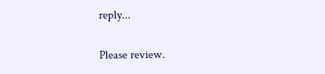reply...

Please review.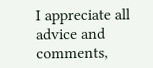I appreciate all advice and comments,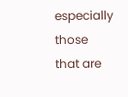especially those that are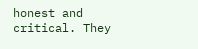honest and critical. They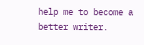help me to become a better writer.